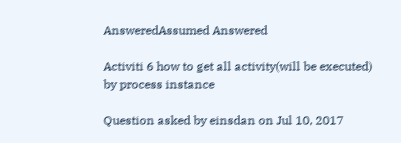AnsweredAssumed Answered

Activiti 6 how to get all activity(will be executed) by process instance

Question asked by einsdan on Jul 10, 2017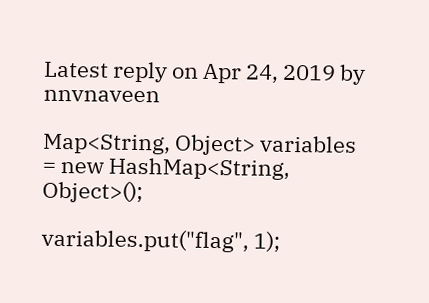Latest reply on Apr 24, 2019 by nnvnaveen

Map<String, Object> variables = new HashMap<String, Object>();

variables.put("flag", 1);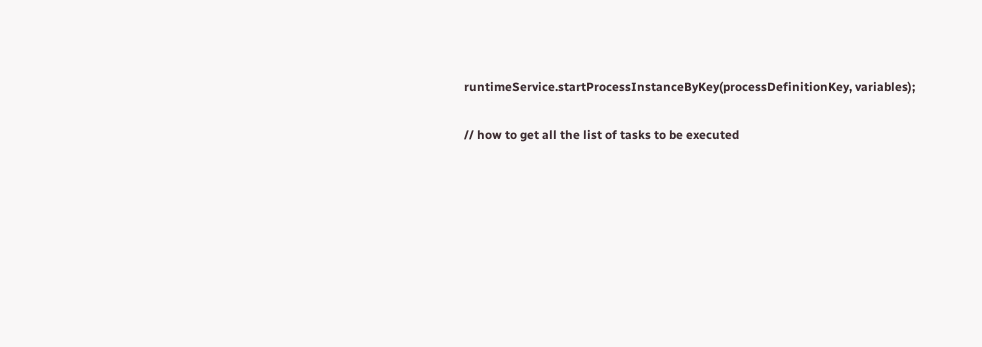runtimeService.startProcessInstanceByKey(processDefinitionKey, variables);

// how to get all the list of tasks to be executed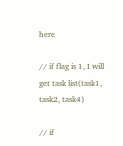here

// if flag is 1, I will get task list(task1, task2, task4)

// if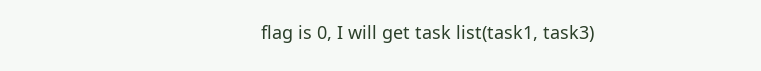flag is 0, I will get task list(task1, task3)